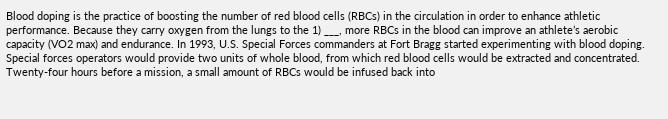Blood doping is the practice of boosting the number of red blood cells (RBCs) in the circulation in order to enhance athletic performance. Because they carry oxygen from the lungs to the 1) ___, more RBCs in the blood can improve an athlete’s aerobic capacity (VO2 max) and endurance. In 1993, U.S. Special Forces commanders at Fort Bragg started experimenting with blood doping. Special forces operators would provide two units of whole blood, from which red blood cells would be extracted and concentrated. Twenty-four hours before a mission, a small amount of RBCs would be infused back into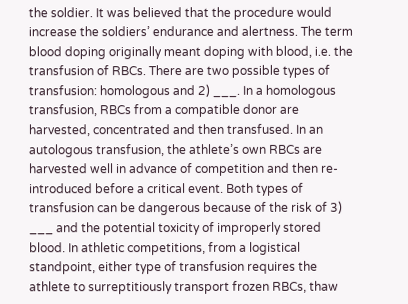the soldier. It was believed that the procedure would increase the soldiers’ endurance and alertness. The term blood doping originally meant doping with blood, i.e. the transfusion of RBCs. There are two possible types of transfusion: homologous and 2) ___. In a homologous transfusion, RBCs from a compatible donor are harvested, concentrated and then transfused. In an autologous transfusion, the athlete’s own RBCs are harvested well in advance of competition and then re-introduced before a critical event. Both types of transfusion can be dangerous because of the risk of 3) ___ and the potential toxicity of improperly stored blood. In athletic competitions, from a logistical standpoint, either type of transfusion requires the athlete to surreptitiously transport frozen RBCs, thaw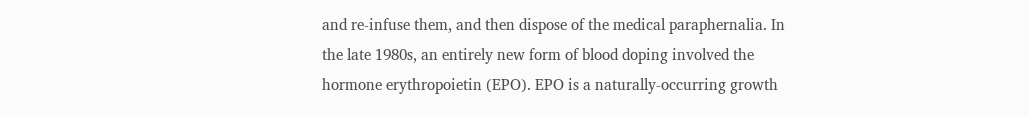and re-infuse them, and then dispose of the medical paraphernalia. In the late 1980s, an entirely new form of blood doping involved the hormone erythropoietin (EPO). EPO is a naturally-occurring growth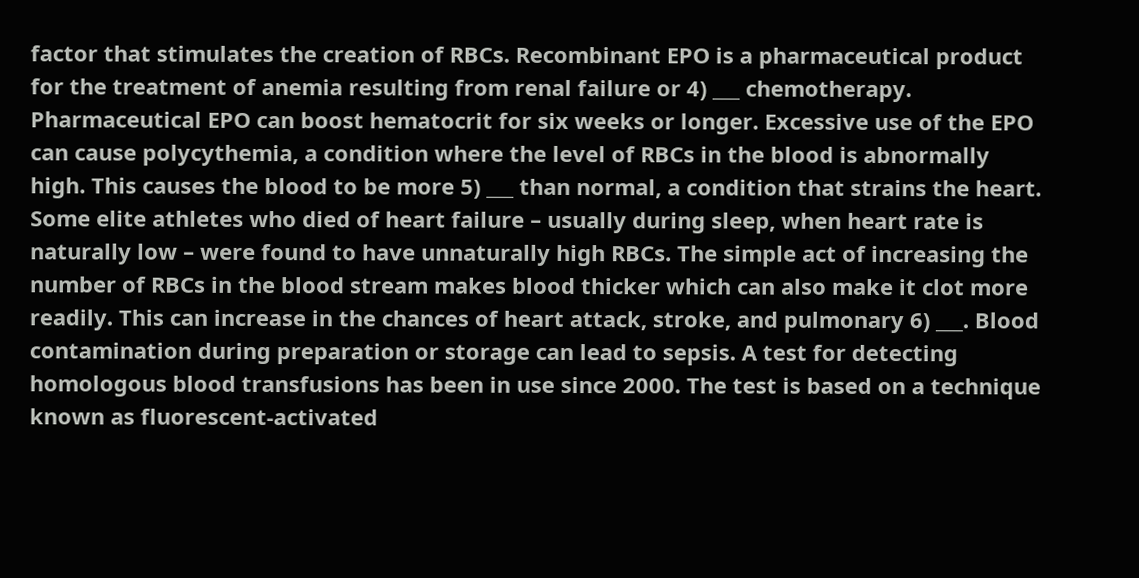factor that stimulates the creation of RBCs. Recombinant EPO is a pharmaceutical product for the treatment of anemia resulting from renal failure or 4) ___ chemotherapy. Pharmaceutical EPO can boost hematocrit for six weeks or longer. Excessive use of the EPO can cause polycythemia, a condition where the level of RBCs in the blood is abnormally high. This causes the blood to be more 5) ___ than normal, a condition that strains the heart. Some elite athletes who died of heart failure – usually during sleep, when heart rate is naturally low – were found to have unnaturally high RBCs. The simple act of increasing the number of RBCs in the blood stream makes blood thicker which can also make it clot more readily. This can increase in the chances of heart attack, stroke, and pulmonary 6) ___. Blood contamination during preparation or storage can lead to sepsis. A test for detecting homologous blood transfusions has been in use since 2000. The test is based on a technique known as fluorescent-activated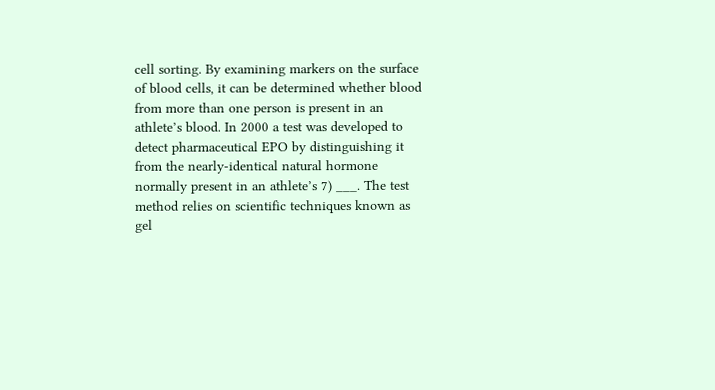cell sorting. By examining markers on the surface of blood cells, it can be determined whether blood from more than one person is present in an athlete’s blood. In 2000 a test was developed to detect pharmaceutical EPO by distinguishing it from the nearly-identical natural hormone normally present in an athlete’s 7) ___. The test method relies on scientific techniques known as gel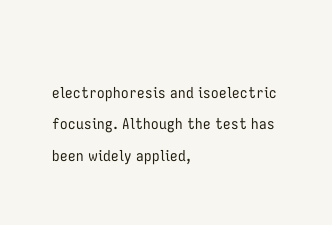electrophoresis and isoelectric focusing. Although the test has been widely applied,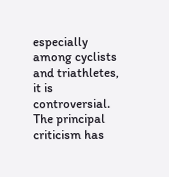especially among cyclists and triathletes, it is controversial. The principal criticism has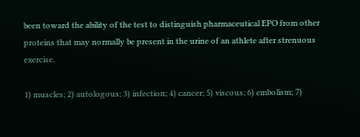been toward the ability of the test to distinguish pharmaceutical EPO from other proteins that may normally be present in the urine of an athlete after strenuous exercise.

1) muscles; 2) autologous; 3) infection; 4) cancer; 5) viscous; 6) embolism; 7)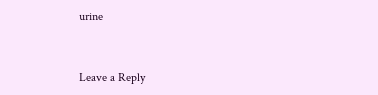urine


Leave a Reply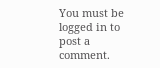You must be logged in to post a comment.